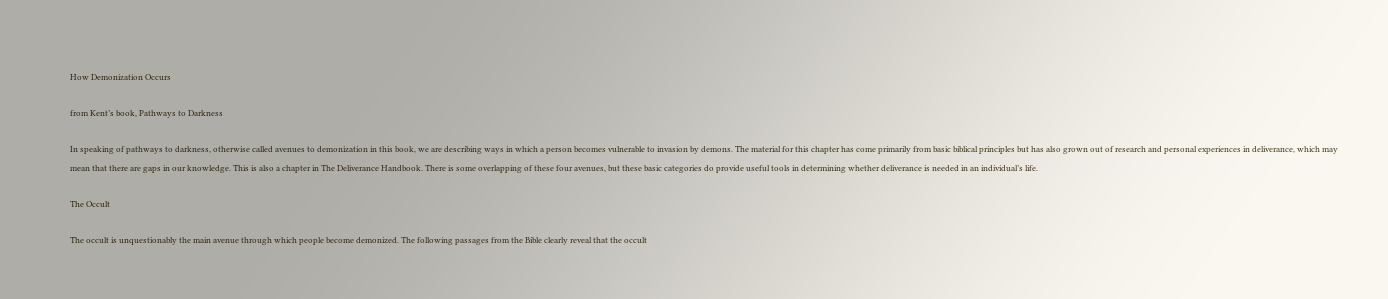How Demonization Occurs

from Kent’s book, Pathways to Darkness

In speaking of pathways to darkness, otherwise called avenues to demonization in this book, we are describing ways in which a person becomes vulnerable to invasion by demons. The material for this chapter has come primarily from basic biblical principles but has also grown out of research and personal experiences in deliverance, which may mean that there are gaps in our knowledge. This is also a chapter in The Deliverance Handbook. There is some overlapping of these four avenues, but these basic categories do provide useful tools in determining whether deliverance is needed in an individual’s life.

The Occult

The occult is unquestionably the main avenue through which people become demonized. The following passages from the Bible clearly reveal that the occult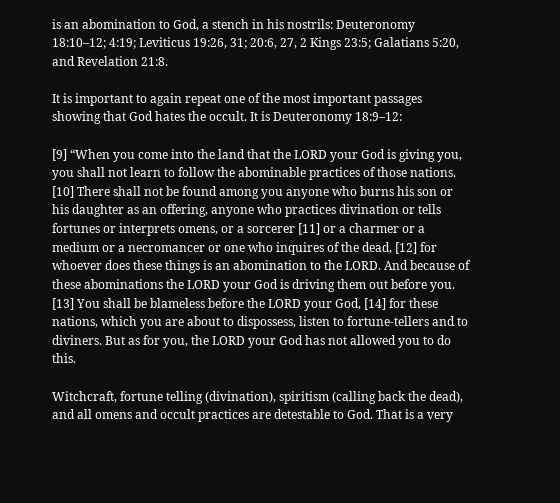is an abomination to God, a stench in his nostrils: Deuteronomy 18:10–12; 4:19; Leviticus 19:26, 31; 20:6, 27, 2 Kings 23:5; Galatians 5:20, and Revelation 21:8.

It is important to again repeat one of the most important passages showing that God hates the occult. It is Deuteronomy 18:9–12:

[9] “When you come into the land that the LORD your God is giving you, you shall not learn to follow the abominable practices of those nations. [10] There shall not be found among you anyone who burns his son or his daughter as an offering, anyone who practices divination or tells fortunes or interprets omens, or a sorcerer [11] or a charmer or a medium or a necromancer or one who inquires of the dead, [12] for whoever does these things is an abomination to the LORD. And because of these abominations the LORD your God is driving them out before you. [13] You shall be blameless before the LORD your God, [14] for these nations, which you are about to dispossess, listen to fortune-tellers and to diviners. But as for you, the LORD your God has not allowed you to do this.

Witchcraft, fortune telling (divination), spiritism (calling back the dead), and all omens and occult practices are detestable to God. That is a very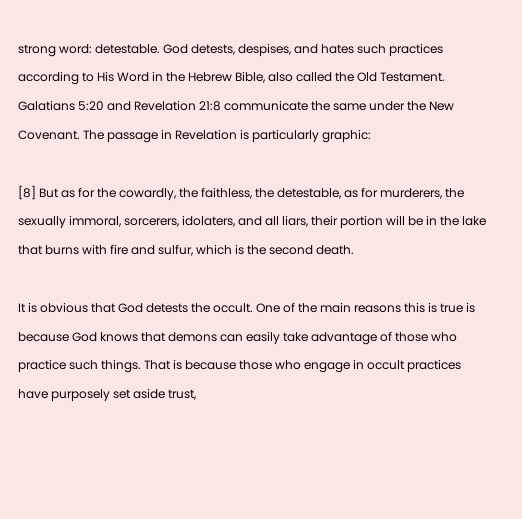strong word: detestable. God detests, despises, and hates such practices according to His Word in the Hebrew Bible, also called the Old Testament. Galatians 5:20 and Revelation 21:8 communicate the same under the New Covenant. The passage in Revelation is particularly graphic:

[8] But as for the cowardly, the faithless, the detestable, as for murderers, the sexually immoral, sorcerers, idolaters, and all liars, their portion will be in the lake that burns with fire and sulfur, which is the second death.

It is obvious that God detests the occult. One of the main reasons this is true is because God knows that demons can easily take advantage of those who practice such things. That is because those who engage in occult practices have purposely set aside trust,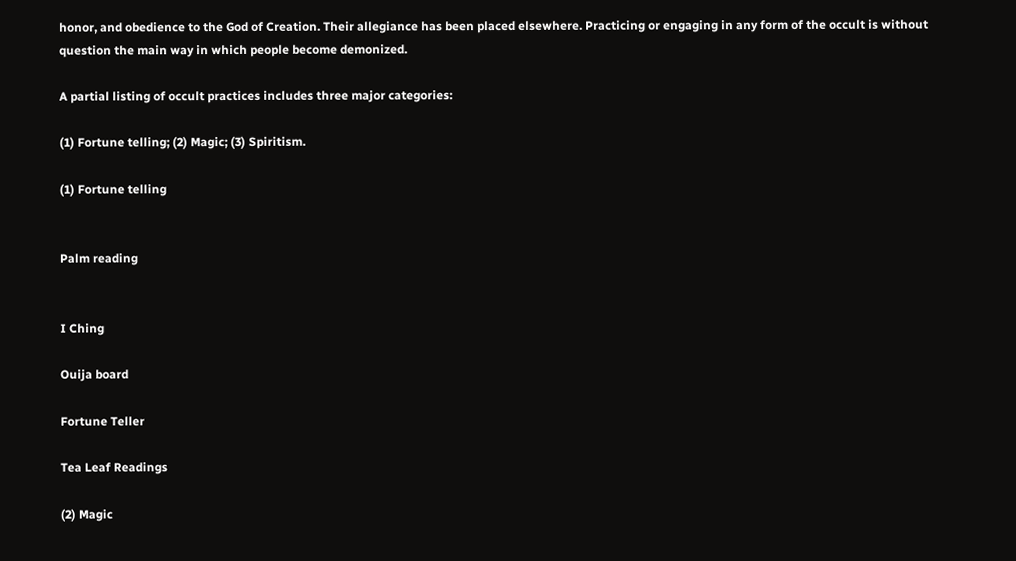honor, and obedience to the God of Creation. Their allegiance has been placed elsewhere. Practicing or engaging in any form of the occult is without question the main way in which people become demonized.

A partial listing of occult practices includes three major categories:

(1) Fortune telling; (2) Magic; (3) Spiritism.

(1) Fortune telling


Palm reading


I Ching

Ouija board

Fortune Teller

Tea Leaf Readings

(2) Magic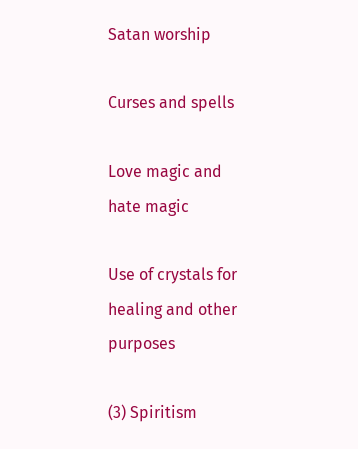Satan worship

Curses and spells

Love magic and hate magic

Use of crystals for healing and other purposes

(3) Spiritism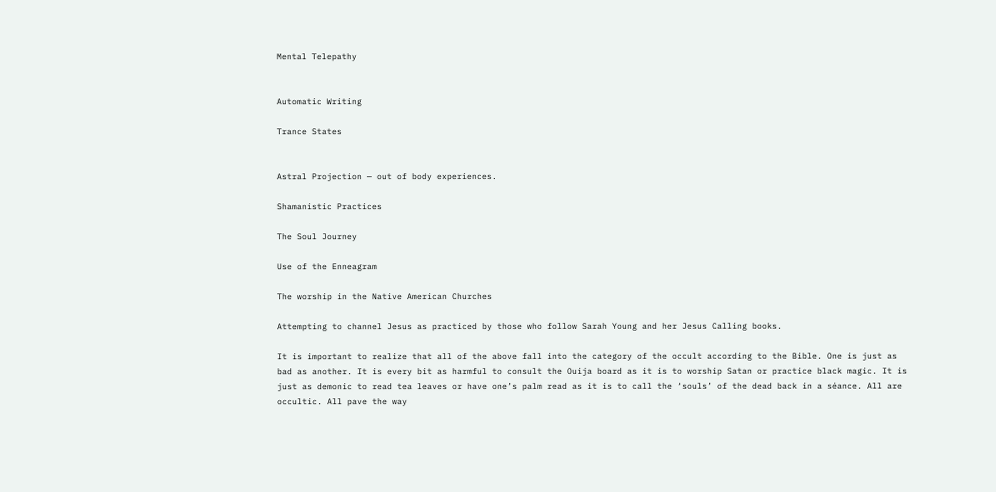Mental Telepathy


Automatic Writing

Trance States


Astral Projection — out of body experiences.

Shamanistic Practices

The Soul Journey

Use of the Enneagram

The worship in the Native American Churches

Attempting to channel Jesus as practiced by those who follow Sarah Young and her Jesus Calling books.

It is important to realize that all of the above fall into the category of the occult according to the Bible. One is just as bad as another. It is every bit as harmful to consult the Ouija board as it is to worship Satan or practice black magic. It is just as demonic to read tea leaves or have one’s palm read as it is to call the ‘souls’ of the dead back in a séance. All are occultic. All pave the way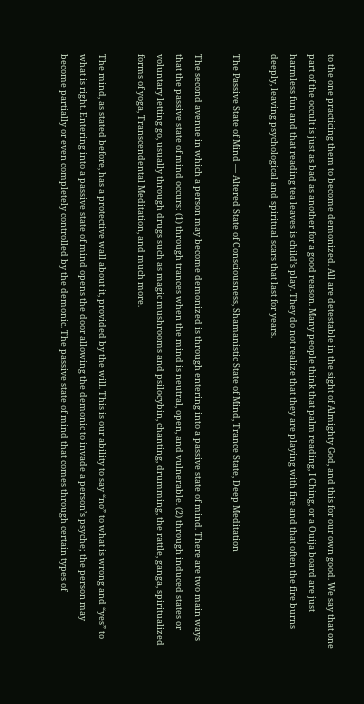to the one practicing them to become demonized. All are detestable in the sight of Almighty God, and this for our own good. We say that one part of the occult is just as bad as another for a good reason. Many people think that palm reading, I Ching, or a Ouija board are just harmless fun and that reading tea leaves is child’s play. They do not realize that they are playing with fire and that often the fire burns deeply, leaving psychological and spiritual scars that last for years.

The Passive State of Mind — Altered State of Consciousness, Shamanistic State of Mind, Trance State, Deep Meditation

The second avenue in which a person may become demonized is through entering into a passive state of mind. There are two main ways that the passive state of mind occurs: (1) through trances when the mind is neutral, open, and vulnerable. (2) through induced states or voluntary letting go, usually through drugs such as magic mushrooms and psilocybin, chanting, drumming, the rattle, ganga, spiritualized forms of yoga, Transcendental Meditation, and much more.

The mind, as stated before, has a protective wall about it, provided by the will. This is our ability to say “no” to what is wrong and “yes” to what is right. Entering into a passive state of mind opens the door allowing the demonic to invade a person’s psyche; the person may become partially or even completely controlled by the demonic. The passive state of mind that comes through certain types of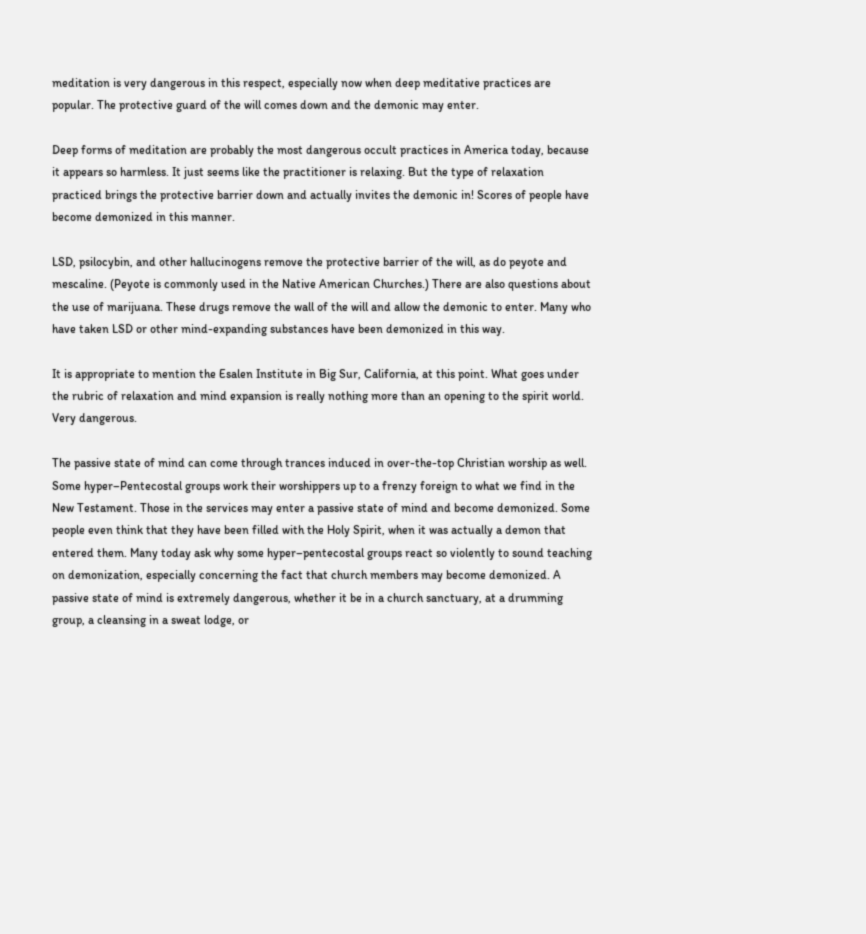meditation is very dangerous in this respect, especially now when deep meditative practices are popular. The protective guard of the will comes down and the demonic may enter.

Deep forms of meditation are probably the most dangerous occult practices in America today, because it appears so harmless. It just seems like the practitioner is relaxing. But the type of relaxation practiced brings the protective barrier down and actually invites the demonic in! Scores of people have become demonized in this manner.

LSD, psilocybin, and other hallucinogens remove the protective barrier of the will, as do peyote and mescaline. (Peyote is commonly used in the Native American Churches.) There are also questions about the use of marijuana. These drugs remove the wall of the will and allow the demonic to enter. Many who have taken LSD or other mind-expanding substances have been demonized in this way.

It is appropriate to mention the Esalen Institute in Big Sur, California, at this point. What goes under the rubric of relaxation and mind expansion is really nothing more than an opening to the spirit world. Very dangerous.

The passive state of mind can come through trances induced in over-the-top Christian worship as well. Some hyper–Pentecostal groups work their worshippers up to a frenzy foreign to what we find in the New Testament. Those in the services may enter a passive state of mind and become demonized. Some people even think that they have been filled with the Holy Spirit, when it was actually a demon that entered them. Many today ask why some hyper–pentecostal groups react so violently to sound teaching on demonization, especially concerning the fact that church members may become demonized. A passive state of mind is extremely dangerous, whether it be in a church sanctuary, at a drumming group, a cleansing in a sweat lodge, or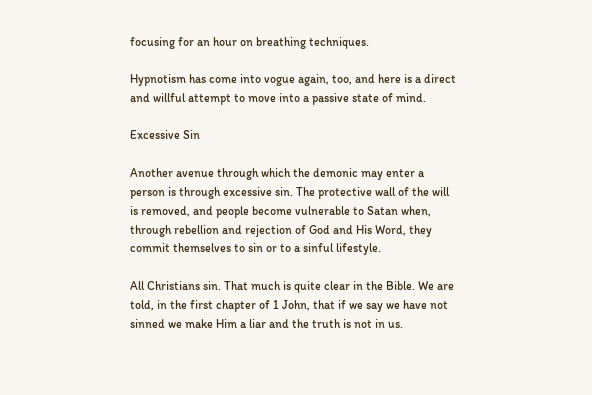focusing for an hour on breathing techniques.

Hypnotism has come into vogue again, too, and here is a direct and willful attempt to move into a passive state of mind.

Excessive Sin

Another avenue through which the demonic may enter a person is through excessive sin. The protective wall of the will is removed, and people become vulnerable to Satan when, through rebellion and rejection of God and His Word, they commit themselves to sin or to a sinful lifestyle.

All Christians sin. That much is quite clear in the Bible. We are told, in the first chapter of 1 John, that if we say we have not sinned we make Him a liar and the truth is not in us.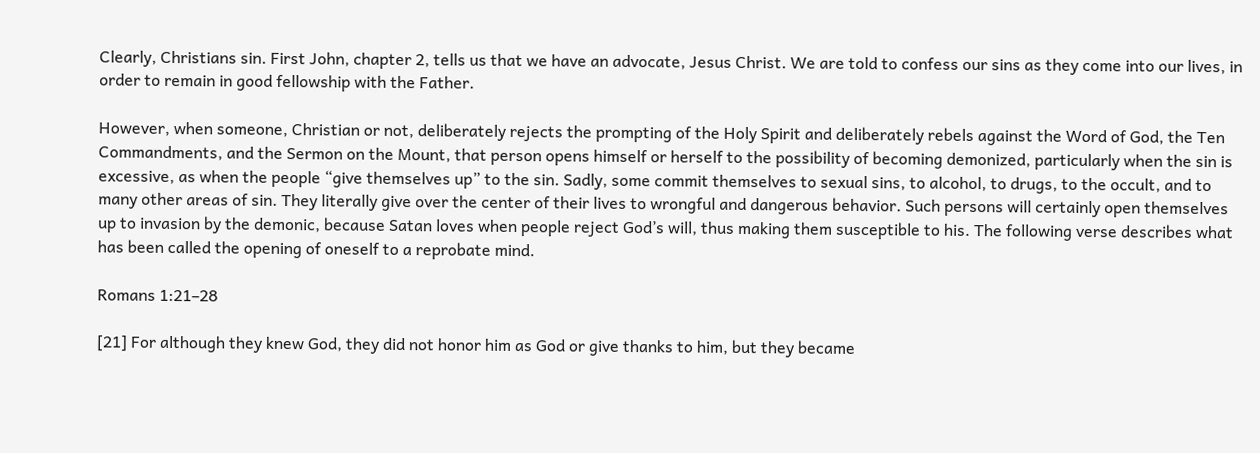Clearly, Christians sin. First John, chapter 2, tells us that we have an advocate, Jesus Christ. We are told to confess our sins as they come into our lives, in order to remain in good fellowship with the Father.

However, when someone, Christian or not, deliberately rejects the prompting of the Holy Spirit and deliberately rebels against the Word of God, the Ten Commandments, and the Sermon on the Mount, that person opens himself or herself to the possibility of becoming demonized, particularly when the sin is excessive, as when the people “give themselves up” to the sin. Sadly, some commit themselves to sexual sins, to alcohol, to drugs, to the occult, and to many other areas of sin. They literally give over the center of their lives to wrongful and dangerous behavior. Such persons will certainly open themselves up to invasion by the demonic, because Satan loves when people reject God’s will, thus making them susceptible to his. The following verse describes what has been called the opening of oneself to a reprobate mind.

Romans 1:21–28

[21] For although they knew God, they did not honor him as God or give thanks to him, but they became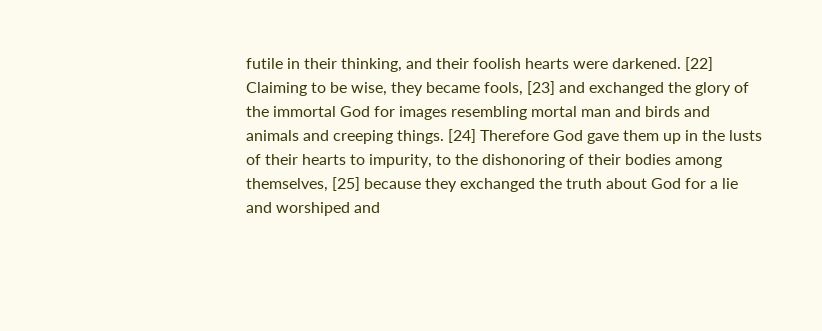futile in their thinking, and their foolish hearts were darkened. [22] Claiming to be wise, they became fools, [23] and exchanged the glory of the immortal God for images resembling mortal man and birds and animals and creeping things. [24] Therefore God gave them up in the lusts of their hearts to impurity, to the dishonoring of their bodies among themselves, [25] because they exchanged the truth about God for a lie and worshiped and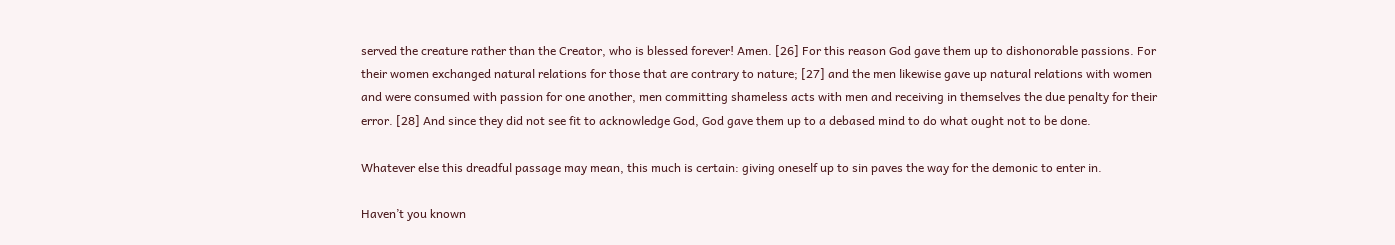served the creature rather than the Creator, who is blessed forever! Amen. [26] For this reason God gave them up to dishonorable passions. For their women exchanged natural relations for those that are contrary to nature; [27] and the men likewise gave up natural relations with women and were consumed with passion for one another, men committing shameless acts with men and receiving in themselves the due penalty for their error. [28] And since they did not see fit to acknowledge God, God gave them up to a debased mind to do what ought not to be done.

Whatever else this dreadful passage may mean, this much is certain: giving oneself up to sin paves the way for the demonic to enter in.

Haven’t you known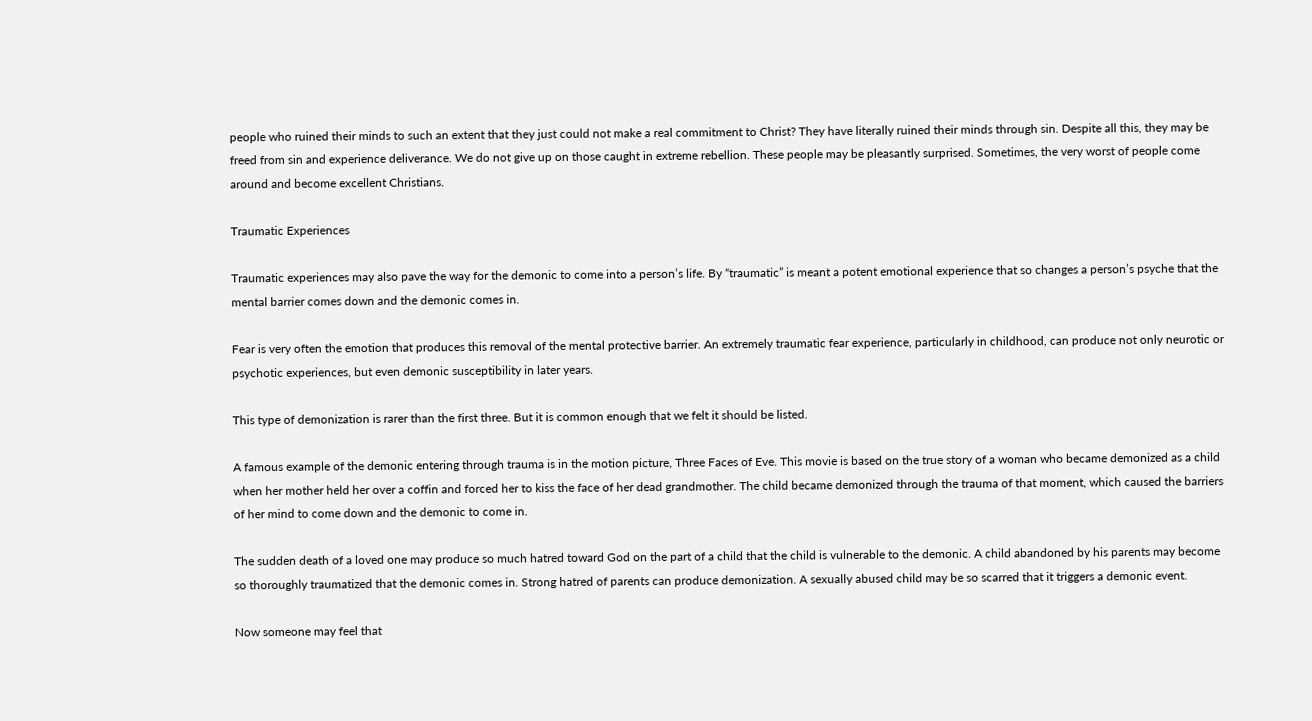people who ruined their minds to such an extent that they just could not make a real commitment to Christ? They have literally ruined their minds through sin. Despite all this, they may be freed from sin and experience deliverance. We do not give up on those caught in extreme rebellion. These people may be pleasantly surprised. Sometimes, the very worst of people come around and become excellent Christians.

Traumatic Experiences

Traumatic experiences may also pave the way for the demonic to come into a person’s life. By “traumatic” is meant a potent emotional experience that so changes a person’s psyche that the mental barrier comes down and the demonic comes in.

Fear is very often the emotion that produces this removal of the mental protective barrier. An extremely traumatic fear experience, particularly in childhood, can produce not only neurotic or psychotic experiences, but even demonic susceptibility in later years.

This type of demonization is rarer than the first three. But it is common enough that we felt it should be listed.

A famous example of the demonic entering through trauma is in the motion picture, Three Faces of Eve. This movie is based on the true story of a woman who became demonized as a child when her mother held her over a coffin and forced her to kiss the face of her dead grandmother. The child became demonized through the trauma of that moment, which caused the barriers of her mind to come down and the demonic to come in.

The sudden death of a loved one may produce so much hatred toward God on the part of a child that the child is vulnerable to the demonic. A child abandoned by his parents may become so thoroughly traumatized that the demonic comes in. Strong hatred of parents can produce demonization. A sexually abused child may be so scarred that it triggers a demonic event.

Now someone may feel that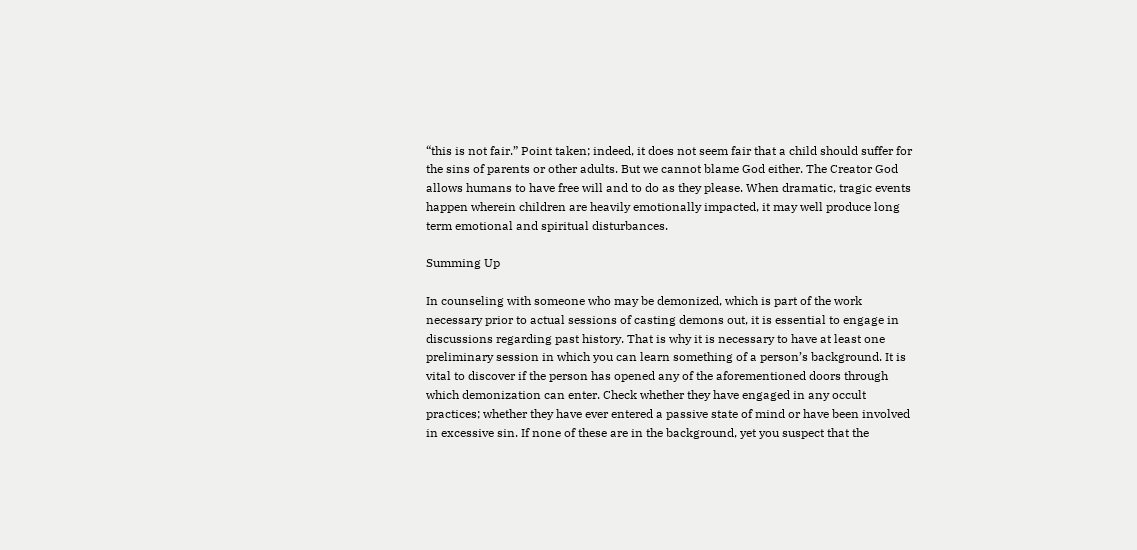“this is not fair.” Point taken; indeed, it does not seem fair that a child should suffer for the sins of parents or other adults. But we cannot blame God either. The Creator God allows humans to have free will and to do as they please. When dramatic, tragic events happen wherein children are heavily emotionally impacted, it may well produce long term emotional and spiritual disturbances.

Summing Up

In counseling with someone who may be demonized, which is part of the work necessary prior to actual sessions of casting demons out, it is essential to engage in discussions regarding past history. That is why it is necessary to have at least one preliminary session in which you can learn something of a person’s background. It is vital to discover if the person has opened any of the aforementioned doors through which demonization can enter. Check whether they have engaged in any occult practices; whether they have ever entered a passive state of mind or have been involved in excessive sin. If none of these are in the background, yet you suspect that the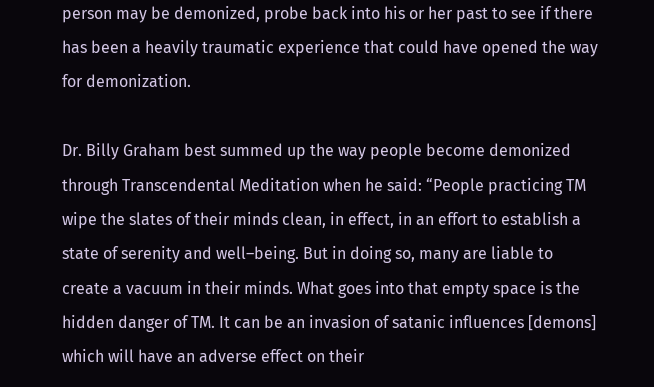person may be demonized, probe back into his or her past to see if there has been a heavily traumatic experience that could have opened the way for demonization.

Dr. Billy Graham best summed up the way people become demonized through Transcendental Meditation when he said: “People practicing TM wipe the slates of their minds clean, in effect, in an effort to establish a state of serenity and well–being. But in doing so, many are liable to create a vacuum in their minds. What goes into that empty space is the hidden danger of TM. It can be an invasion of satanic influences [demons] which will have an adverse effect on their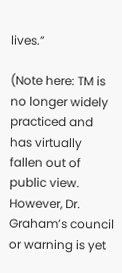lives.”

(Note here: TM is no longer widely practiced and has virtually fallen out of public view. However, Dr. Graham’s council or warning is yet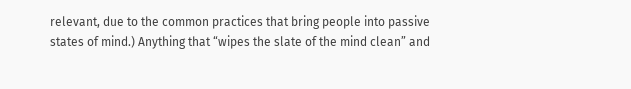relevant, due to the common practices that bring people into passive states of mind.) Anything that “wipes the slate of the mind clean” and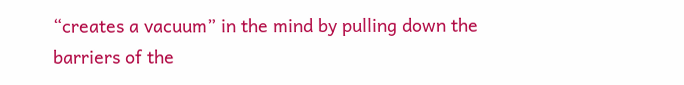“creates a vacuum” in the mind by pulling down the barriers of the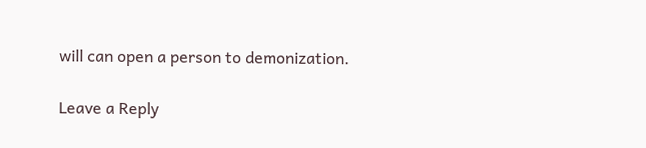will can open a person to demonization.

Leave a Reply